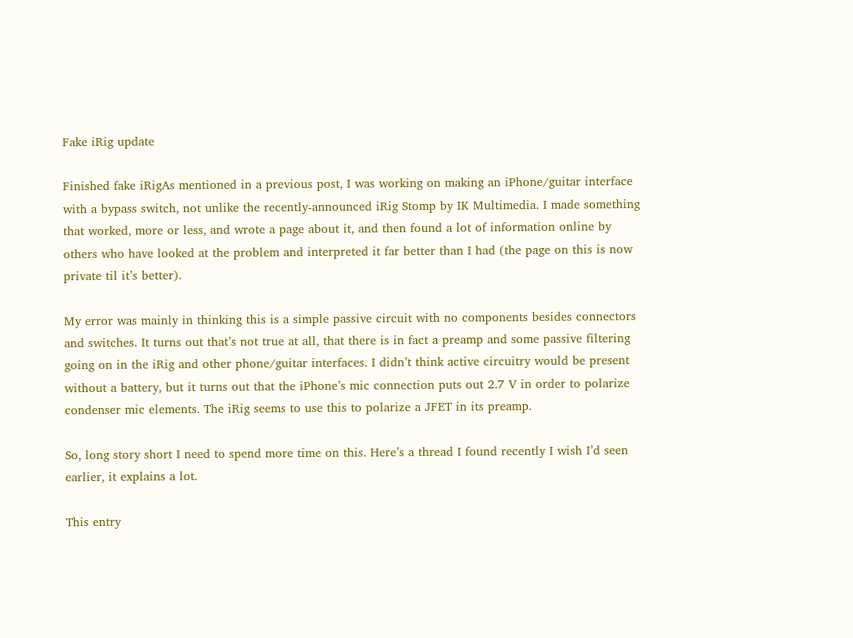Fake iRig update

Finished fake iRigAs mentioned in a previous post, I was working on making an iPhone/guitar interface with a bypass switch, not unlike the recently-announced iRig Stomp by IK Multimedia. I made something that worked, more or less, and wrote a page about it, and then found a lot of information online by others who have looked at the problem and interpreted it far better than I had (the page on this is now private til it’s better).

My error was mainly in thinking this is a simple passive circuit with no components besides connectors and switches. It turns out that’s not true at all, that there is in fact a preamp and some passive filtering going on in the iRig and other phone/guitar interfaces. I didn’t think active circuitry would be present without a battery, but it turns out that the iPhone’s mic connection puts out 2.7 V in order to polarize condenser mic elements. The iRig seems to use this to polarize a JFET in its preamp.

So, long story short I need to spend more time on this. Here’s a thread I found recently I wish I’d seen earlier, it explains a lot.

This entry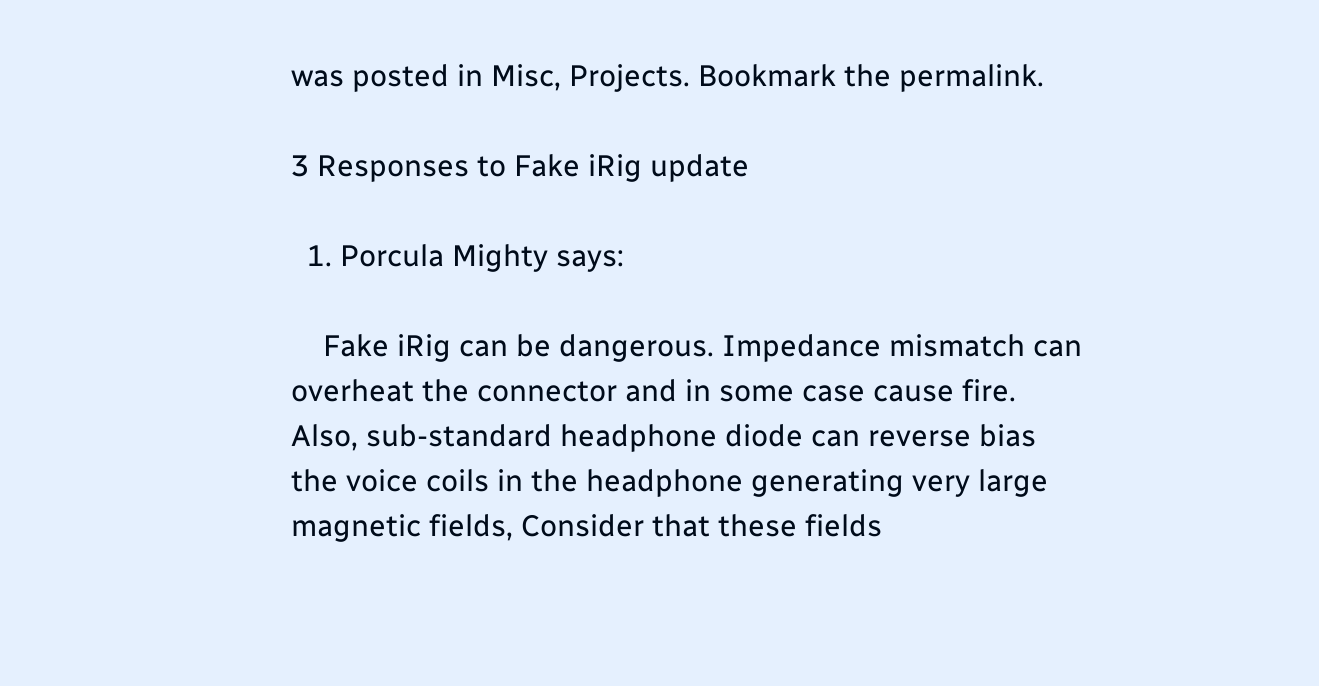was posted in Misc, Projects. Bookmark the permalink.

3 Responses to Fake iRig update

  1. Porcula Mighty says:

    Fake iRig can be dangerous. Impedance mismatch can overheat the connector and in some case cause fire. Also, sub-standard headphone diode can reverse bias the voice coils in the headphone generating very large magnetic fields, Consider that these fields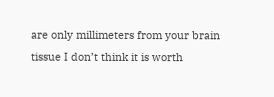are only millimeters from your brain tissue I don’t think it is worth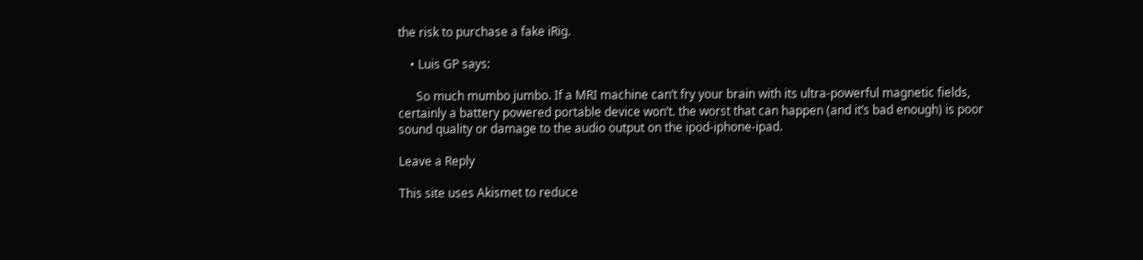the risk to purchase a fake iRig.

    • Luis GP says:

      So much mumbo jumbo. If a MRI machine can’t fry your brain with its ultra-powerful magnetic fields, certainly a battery powered portable device won’t. the worst that can happen (and it’s bad enough) is poor sound quality or damage to the audio output on the ipod-iphone-ipad.

Leave a Reply

This site uses Akismet to reduce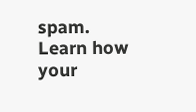spam. Learn how your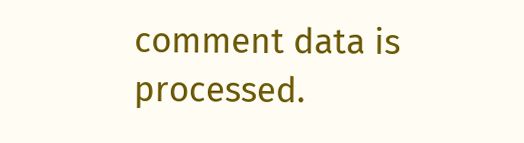comment data is processed.